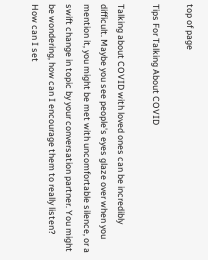top of page

Tips For Talking About COVID

Talking about COVID with loved ones can be incredibly difficult. Maybe you see people's eyes glaze over when you mention it, you might be met with uncomfortable silence, or a swift change in topic by your conversation partner. You might be wondering, how can I encourage them to really listen? How can I set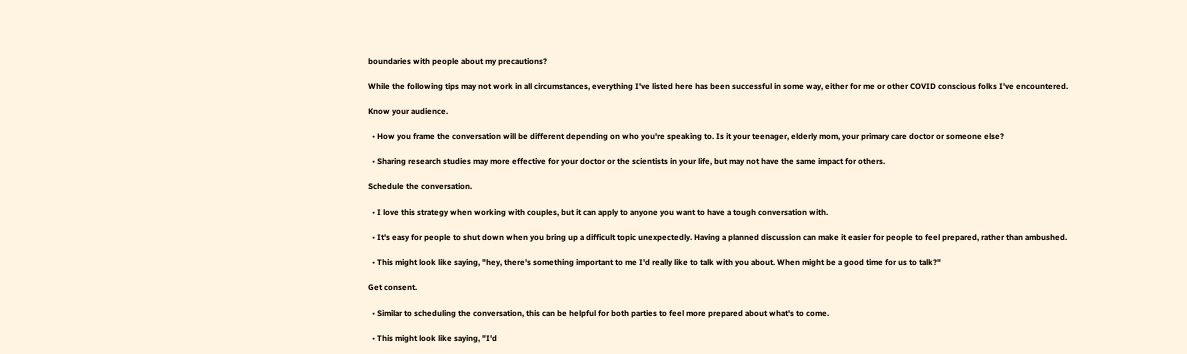boundaries with people about my precautions?

While the following tips may not work in all circumstances, everything I've listed here has been successful in some way, either for me or other COVID conscious folks I've encountered.

Know your audience.

  • How you frame the conversation will be different depending on who you're speaking to. Is it your teenager, elderly mom, your primary care doctor or someone else?

  • Sharing research studies may more effective for your doctor or the scientists in your life, but may not have the same impact for others.

Schedule the conversation.

  • I love this strategy when working with couples, but it can apply to anyone you want to have a tough conversation with.

  • It's easy for people to shut down when you bring up a difficult topic unexpectedly. Having a planned discussion can make it easier for people to feel prepared, rather than ambushed.

  • This might look like saying, "hey, there's something important to me I'd really like to talk with you about. When might be a good time for us to talk?"

Get consent.

  • Similar to scheduling the conversation, this can be helpful for both parties to feel more prepared about what's to come.

  • This might look like saying, "I'd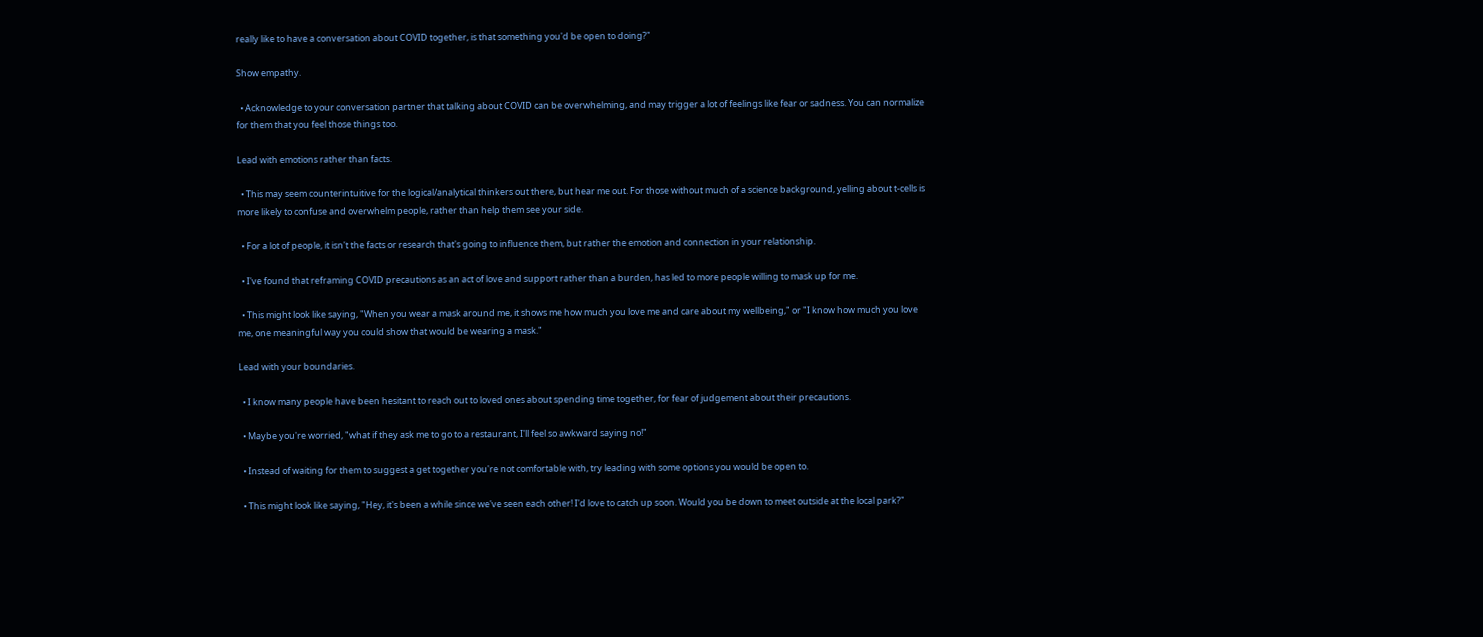really like to have a conversation about COVID together, is that something you'd be open to doing?"

Show empathy.

  • Acknowledge to your conversation partner that talking about COVID can be overwhelming, and may trigger a lot of feelings like fear or sadness. You can normalize for them that you feel those things too.

Lead with emotions rather than facts.

  • This may seem counterintuitive for the logical/analytical thinkers out there, but hear me out. For those without much of a science background, yelling about t-cells is more likely to confuse and overwhelm people, rather than help them see your side.

  • For a lot of people, it isn't the facts or research that's going to influence them, but rather the emotion and connection in your relationship.

  • I've found that reframing COVID precautions as an act of love and support rather than a burden, has led to more people willing to mask up for me.

  • This might look like saying, "When you wear a mask around me, it shows me how much you love me and care about my wellbeing," or "I know how much you love me, one meaningful way you could show that would be wearing a mask."

Lead with your boundaries.

  • I know many people have been hesitant to reach out to loved ones about spending time together, for fear of judgement about their precautions.

  • Maybe you're worried, "what if they ask me to go to a restaurant, I'll feel so awkward saying no!"

  • Instead of waiting for them to suggest a get together you're not comfortable with, try leading with some options you would be open to.

  • This might look like saying, "Hey, it's been a while since we've seen each other! I'd love to catch up soon. Would you be down to meet outside at the local park?"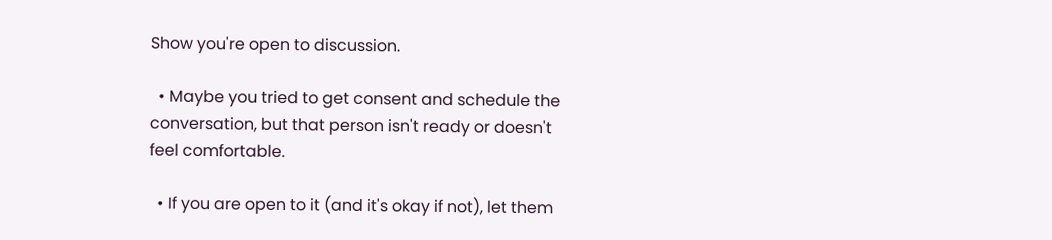Show you're open to discussion.

  • Maybe you tried to get consent and schedule the conversation, but that person isn't ready or doesn't feel comfortable.

  • If you are open to it (and it's okay if not), let them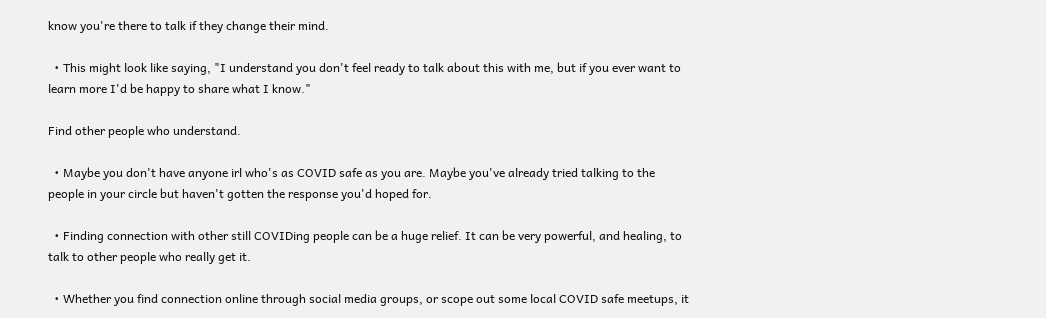know you're there to talk if they change their mind.

  • This might look like saying, "I understand you don't feel ready to talk about this with me, but if you ever want to learn more I'd be happy to share what I know."

Find other people who understand.

  • Maybe you don't have anyone irl who's as COVID safe as you are. Maybe you've already tried talking to the people in your circle but haven't gotten the response you'd hoped for.

  • Finding connection with other still COVIDing people can be a huge relief. It can be very powerful, and healing, to talk to other people who really get it.

  • Whether you find connection online through social media groups, or scope out some local COVID safe meetups, it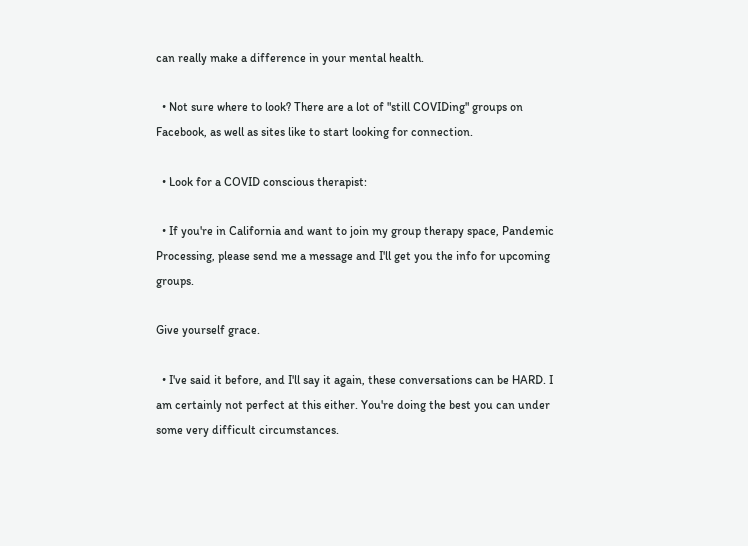can really make a difference in your mental health.

  • Not sure where to look? There are a lot of "still COVIDing" groups on Facebook, as well as sites like to start looking for connection.

  • Look for a COVID conscious therapist:

  • If you're in California and want to join my group therapy space, Pandemic Processing, please send me a message and I'll get you the info for upcoming groups.

Give yourself grace.

  • I've said it before, and I'll say it again, these conversations can be HARD. I am certainly not perfect at this either. You're doing the best you can under some very difficult circumstances.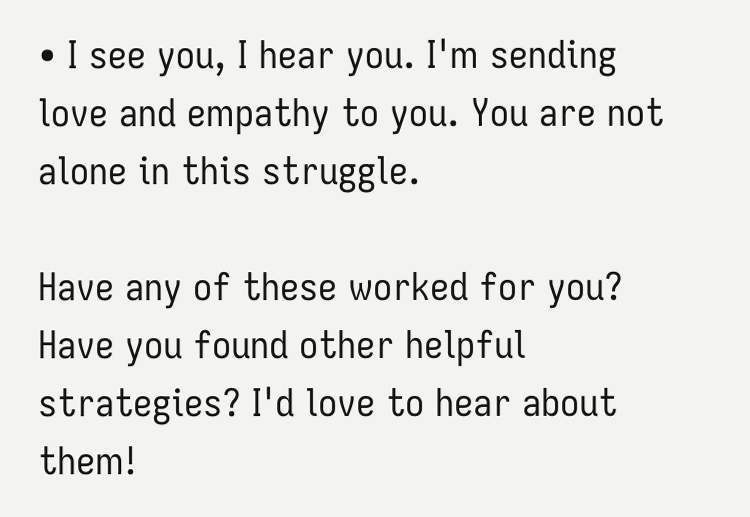• I see you, I hear you. I'm sending love and empathy to you. You are not alone in this struggle.

Have any of these worked for you? Have you found other helpful strategies? I'd love to hear about them!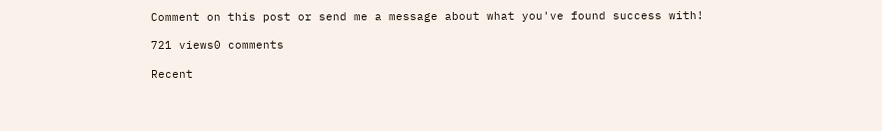Comment on this post or send me a message about what you've found success with!

721 views0 comments

Recent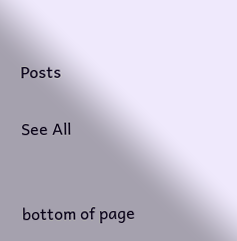Posts

See All


bottom of page